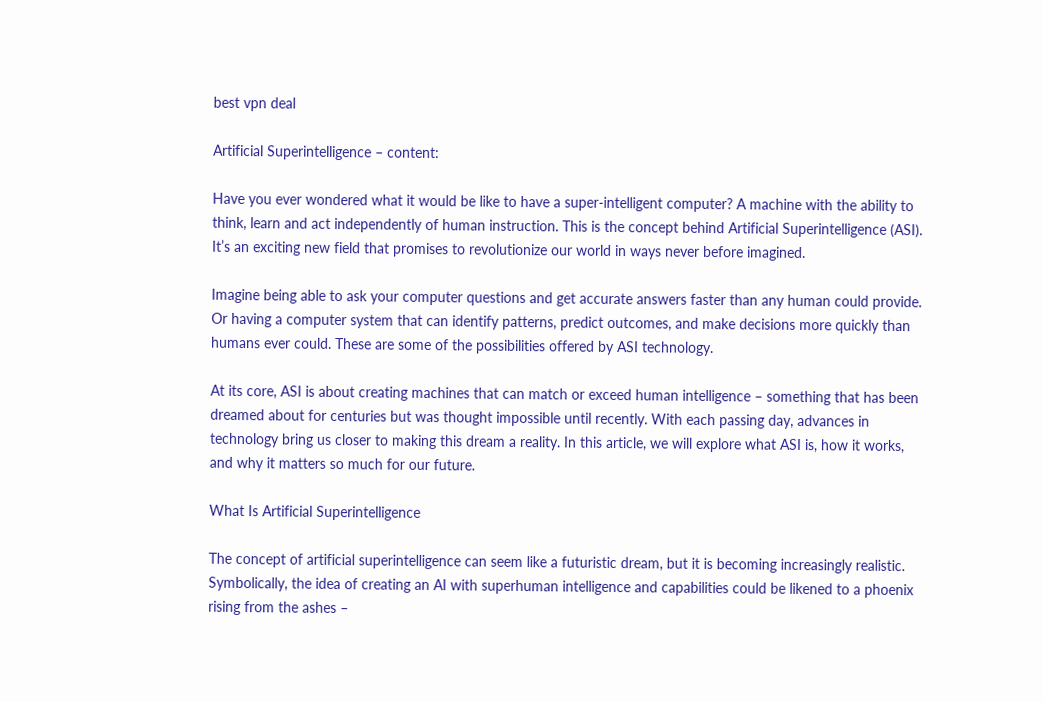best vpn deal

Artificial Superintelligence – content:

Have you ever wondered what it would be like to have a super-intelligent computer? A machine with the ability to think, learn and act independently of human instruction. This is the concept behind Artificial Superintelligence (ASI). It’s an exciting new field that promises to revolutionize our world in ways never before imagined.

Imagine being able to ask your computer questions and get accurate answers faster than any human could provide. Or having a computer system that can identify patterns, predict outcomes, and make decisions more quickly than humans ever could. These are some of the possibilities offered by ASI technology.

At its core, ASI is about creating machines that can match or exceed human intelligence – something that has been dreamed about for centuries but was thought impossible until recently. With each passing day, advances in technology bring us closer to making this dream a reality. In this article, we will explore what ASI is, how it works, and why it matters so much for our future.

What Is Artificial Superintelligence

The concept of artificial superintelligence can seem like a futuristic dream, but it is becoming increasingly realistic. Symbolically, the idea of creating an AI with superhuman intelligence and capabilities could be likened to a phoenix rising from the ashes –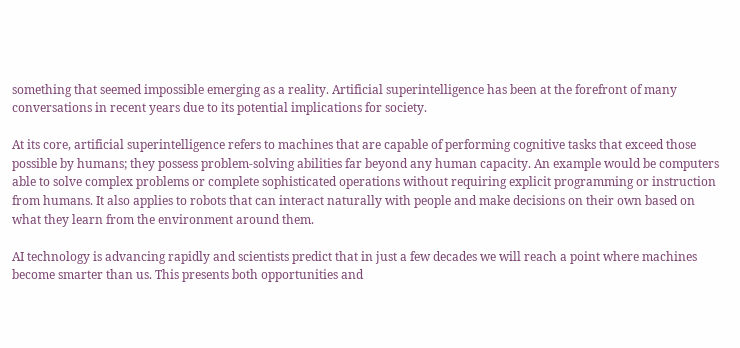something that seemed impossible emerging as a reality. Artificial superintelligence has been at the forefront of many conversations in recent years due to its potential implications for society.

At its core, artificial superintelligence refers to machines that are capable of performing cognitive tasks that exceed those possible by humans; they possess problem-solving abilities far beyond any human capacity. An example would be computers able to solve complex problems or complete sophisticated operations without requiring explicit programming or instruction from humans. It also applies to robots that can interact naturally with people and make decisions on their own based on what they learn from the environment around them.

AI technology is advancing rapidly and scientists predict that in just a few decades we will reach a point where machines become smarter than us. This presents both opportunities and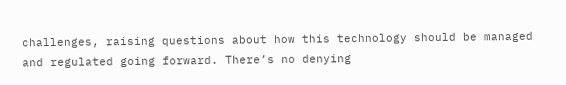challenges, raising questions about how this technology should be managed and regulated going forward. There’s no denying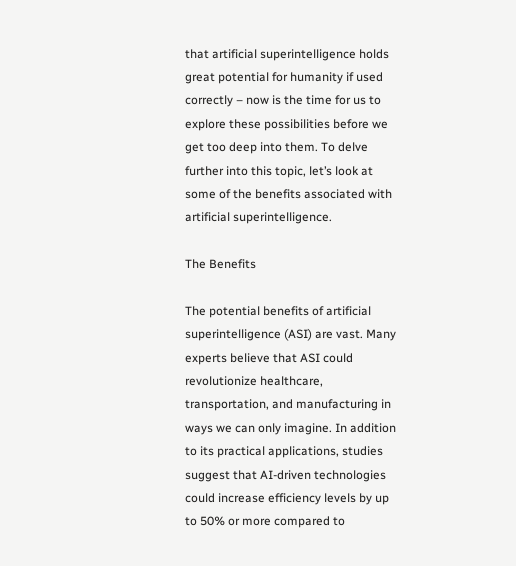that artificial superintelligence holds great potential for humanity if used correctly – now is the time for us to explore these possibilities before we get too deep into them. To delve further into this topic, let’s look at some of the benefits associated with artificial superintelligence.

The Benefits

The potential benefits of artificial superintelligence (ASI) are vast. Many experts believe that ASI could revolutionize healthcare, transportation, and manufacturing in ways we can only imagine. In addition to its practical applications, studies suggest that AI-driven technologies could increase efficiency levels by up to 50% or more compared to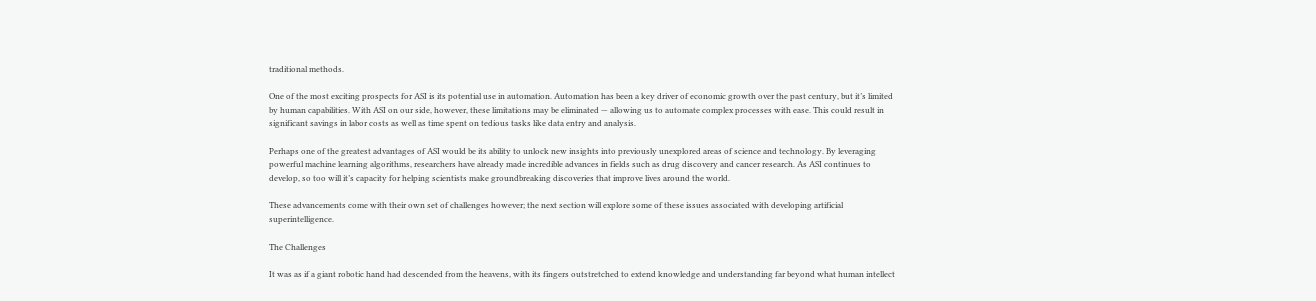traditional methods.

One of the most exciting prospects for ASI is its potential use in automation. Automation has been a key driver of economic growth over the past century, but it’s limited by human capabilities. With ASI on our side, however, these limitations may be eliminated — allowing us to automate complex processes with ease. This could result in significant savings in labor costs as well as time spent on tedious tasks like data entry and analysis.

Perhaps one of the greatest advantages of ASI would be its ability to unlock new insights into previously unexplored areas of science and technology. By leveraging powerful machine learning algorithms, researchers have already made incredible advances in fields such as drug discovery and cancer research. As ASI continues to develop, so too will it’s capacity for helping scientists make groundbreaking discoveries that improve lives around the world.

These advancements come with their own set of challenges however; the next section will explore some of these issues associated with developing artificial superintelligence.

The Challenges

It was as if a giant robotic hand had descended from the heavens, with its fingers outstretched to extend knowledge and understanding far beyond what human intellect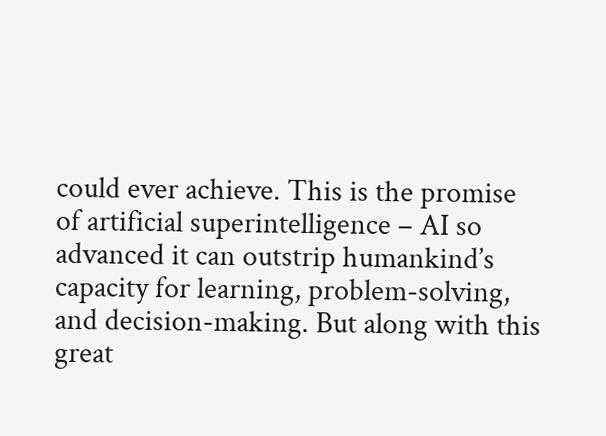could ever achieve. This is the promise of artificial superintelligence – AI so advanced it can outstrip humankind’s capacity for learning, problem-solving, and decision-making. But along with this great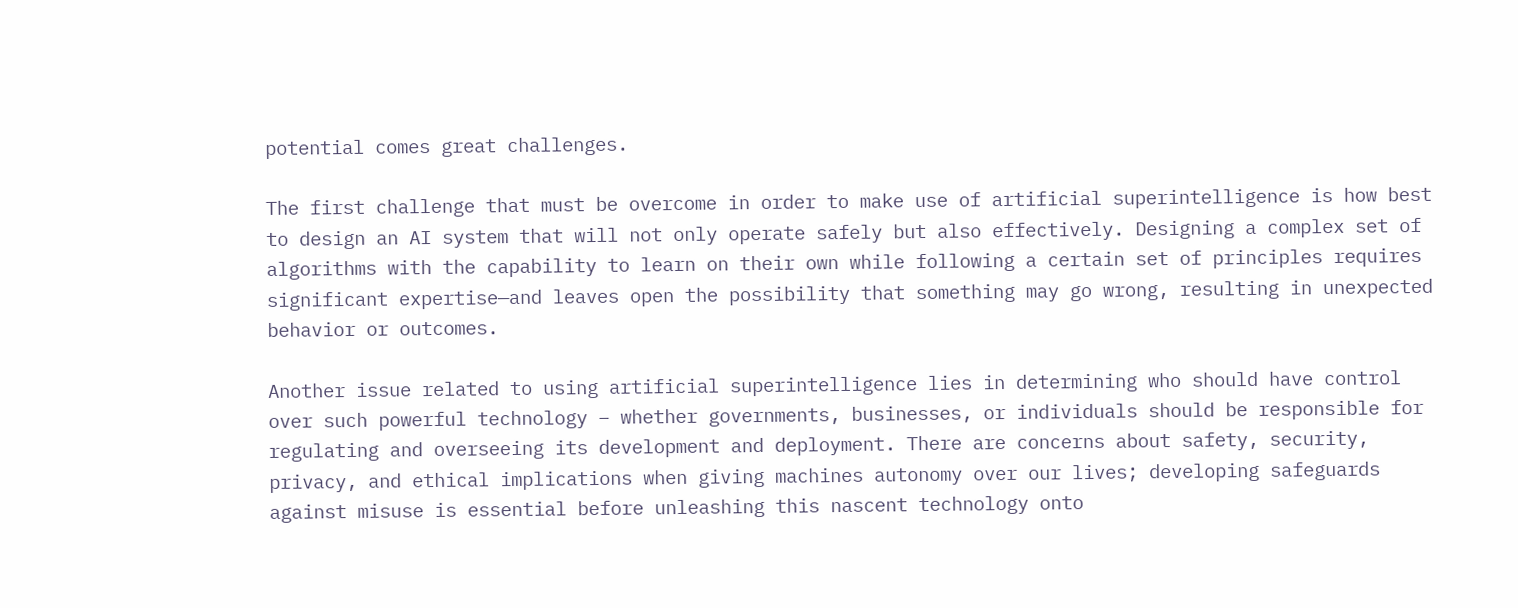potential comes great challenges.

The first challenge that must be overcome in order to make use of artificial superintelligence is how best to design an AI system that will not only operate safely but also effectively. Designing a complex set of algorithms with the capability to learn on their own while following a certain set of principles requires significant expertise—and leaves open the possibility that something may go wrong, resulting in unexpected behavior or outcomes.

Another issue related to using artificial superintelligence lies in determining who should have control over such powerful technology – whether governments, businesses, or individuals should be responsible for regulating and overseeing its development and deployment. There are concerns about safety, security, privacy, and ethical implications when giving machines autonomy over our lives; developing safeguards against misuse is essential before unleashing this nascent technology onto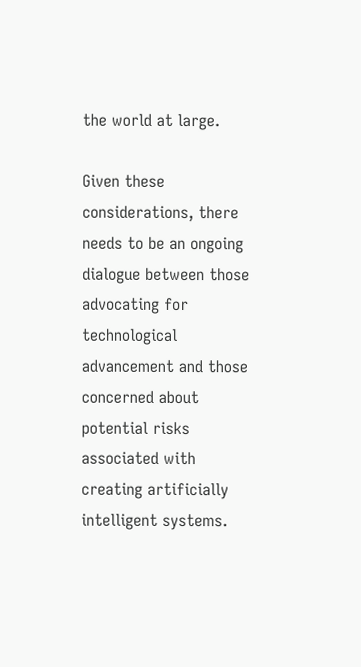the world at large.

Given these considerations, there needs to be an ongoing dialogue between those advocating for technological advancement and those concerned about potential risks associated with creating artificially intelligent systems.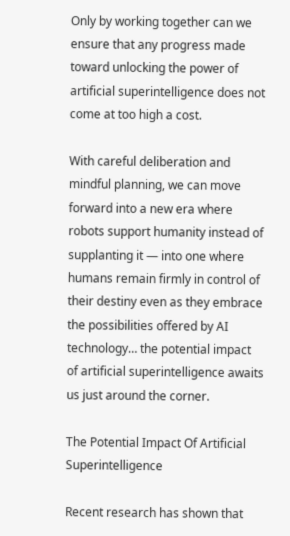Only by working together can we ensure that any progress made toward unlocking the power of artificial superintelligence does not come at too high a cost.

With careful deliberation and mindful planning, we can move forward into a new era where robots support humanity instead of supplanting it — into one where humans remain firmly in control of their destiny even as they embrace the possibilities offered by AI technology… the potential impact of artificial superintelligence awaits us just around the corner.

The Potential Impact Of Artificial Superintelligence

Recent research has shown that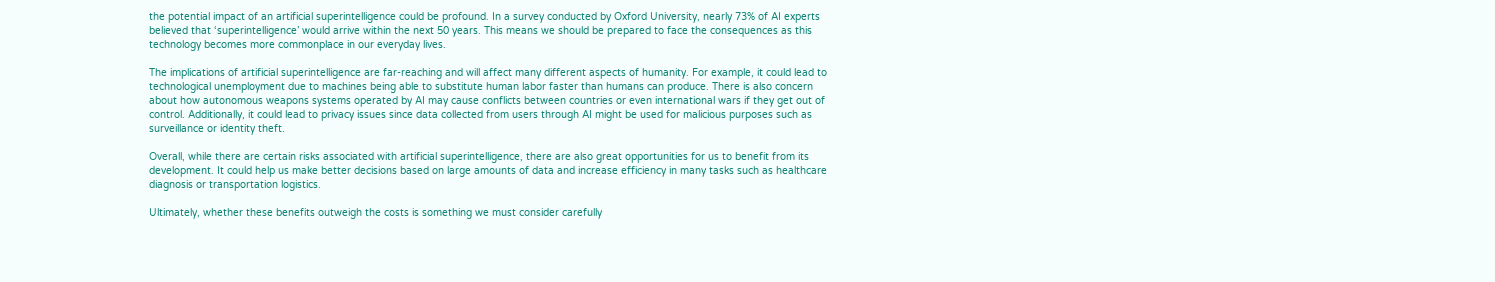the potential impact of an artificial superintelligence could be profound. In a survey conducted by Oxford University, nearly 73% of AI experts believed that ‘superintelligence’ would arrive within the next 50 years. This means we should be prepared to face the consequences as this technology becomes more commonplace in our everyday lives.

The implications of artificial superintelligence are far-reaching and will affect many different aspects of humanity. For example, it could lead to technological unemployment due to machines being able to substitute human labor faster than humans can produce. There is also concern about how autonomous weapons systems operated by AI may cause conflicts between countries or even international wars if they get out of control. Additionally, it could lead to privacy issues since data collected from users through AI might be used for malicious purposes such as surveillance or identity theft.

Overall, while there are certain risks associated with artificial superintelligence, there are also great opportunities for us to benefit from its development. It could help us make better decisions based on large amounts of data and increase efficiency in many tasks such as healthcare diagnosis or transportation logistics.

Ultimately, whether these benefits outweigh the costs is something we must consider carefully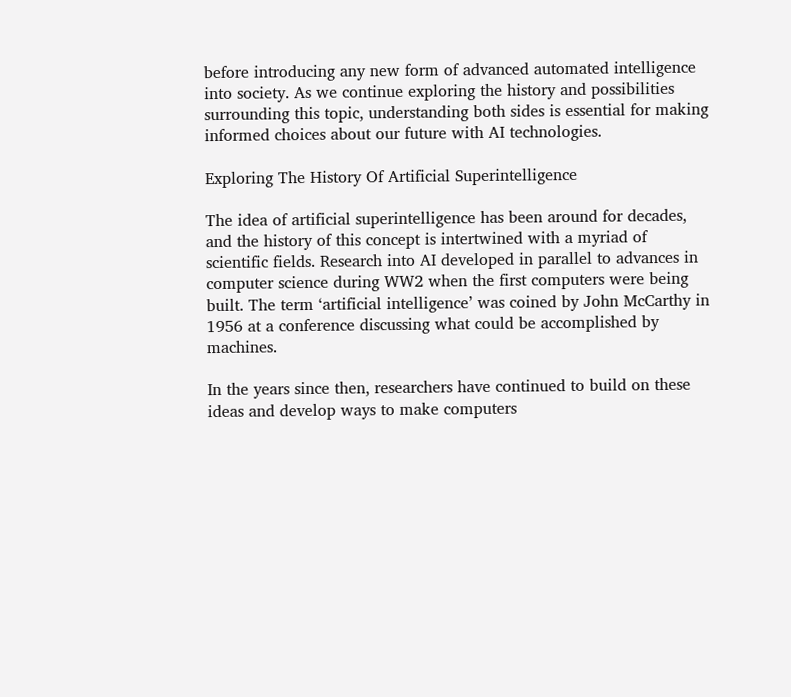before introducing any new form of advanced automated intelligence into society. As we continue exploring the history and possibilities surrounding this topic, understanding both sides is essential for making informed choices about our future with AI technologies.

Exploring The History Of Artificial Superintelligence

The idea of artificial superintelligence has been around for decades, and the history of this concept is intertwined with a myriad of scientific fields. Research into AI developed in parallel to advances in computer science during WW2 when the first computers were being built. The term ‘artificial intelligence’ was coined by John McCarthy in 1956 at a conference discussing what could be accomplished by machines.

In the years since then, researchers have continued to build on these ideas and develop ways to make computers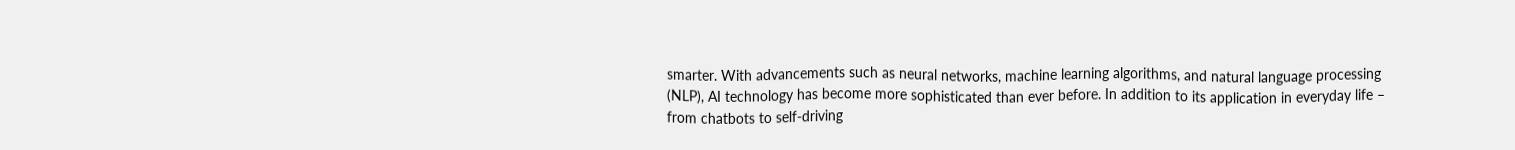smarter. With advancements such as neural networks, machine learning algorithms, and natural language processing (NLP), AI technology has become more sophisticated than ever before. In addition to its application in everyday life – from chatbots to self-driving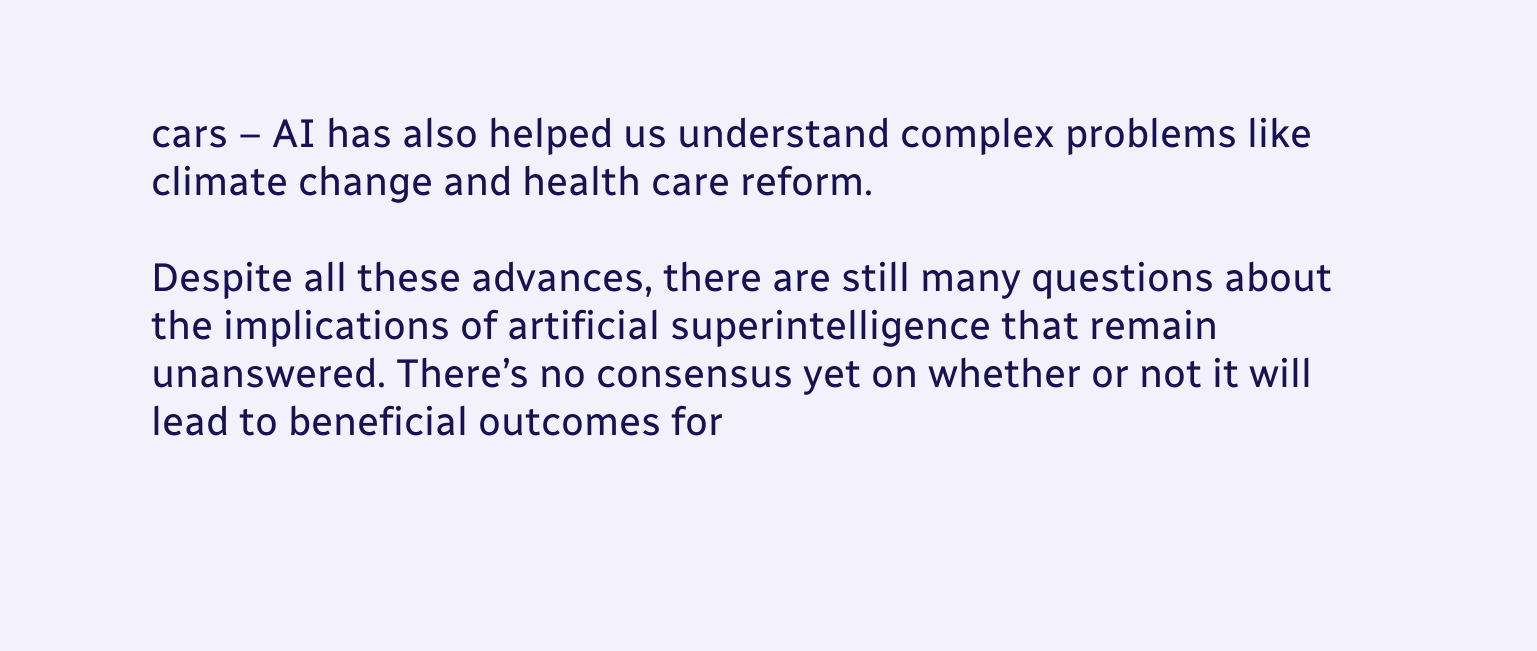cars – AI has also helped us understand complex problems like climate change and health care reform.

Despite all these advances, there are still many questions about the implications of artificial superintelligence that remain unanswered. There’s no consensus yet on whether or not it will lead to beneficial outcomes for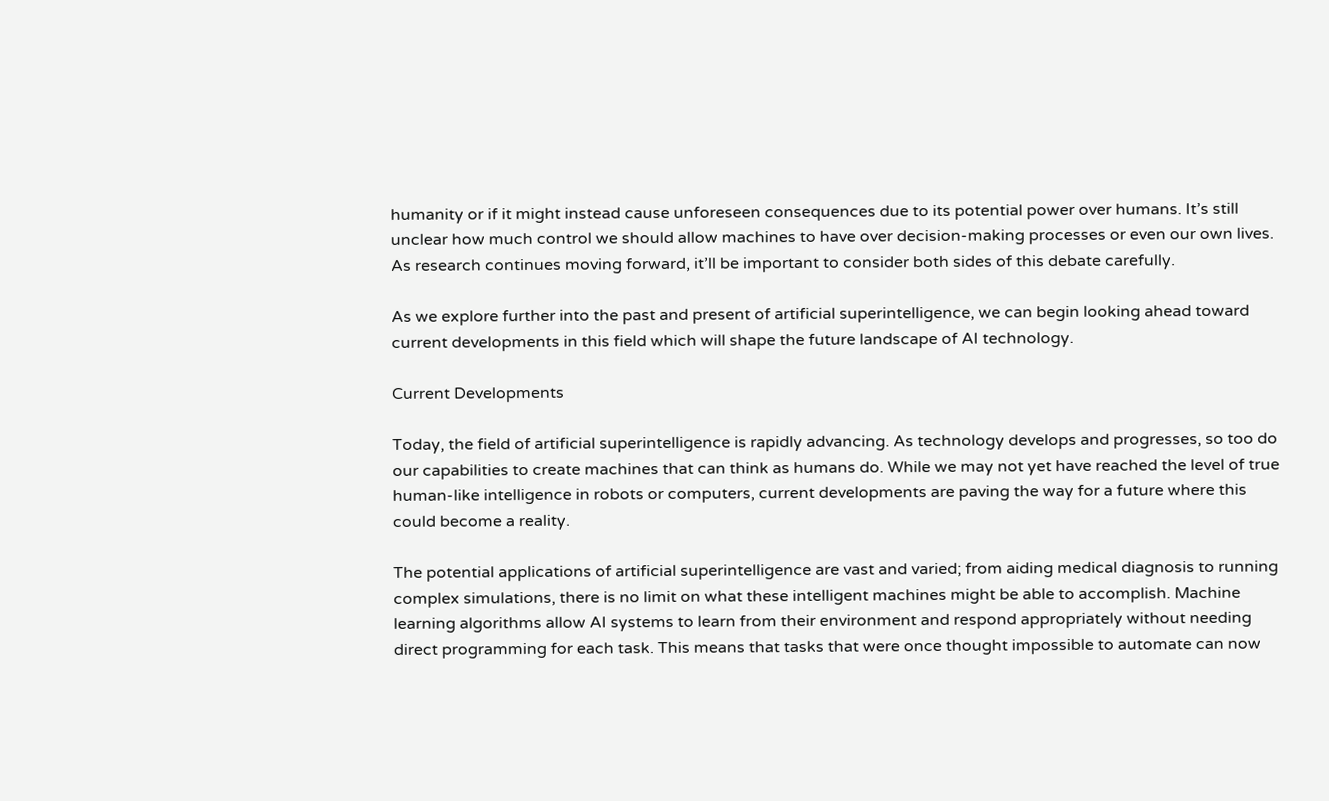humanity or if it might instead cause unforeseen consequences due to its potential power over humans. It’s still unclear how much control we should allow machines to have over decision-making processes or even our own lives. As research continues moving forward, it’ll be important to consider both sides of this debate carefully.

As we explore further into the past and present of artificial superintelligence, we can begin looking ahead toward current developments in this field which will shape the future landscape of AI technology.

Current Developments

Today, the field of artificial superintelligence is rapidly advancing. As technology develops and progresses, so too do our capabilities to create machines that can think as humans do. While we may not yet have reached the level of true human-like intelligence in robots or computers, current developments are paving the way for a future where this could become a reality.

The potential applications of artificial superintelligence are vast and varied; from aiding medical diagnosis to running complex simulations, there is no limit on what these intelligent machines might be able to accomplish. Machine learning algorithms allow AI systems to learn from their environment and respond appropriately without needing direct programming for each task. This means that tasks that were once thought impossible to automate can now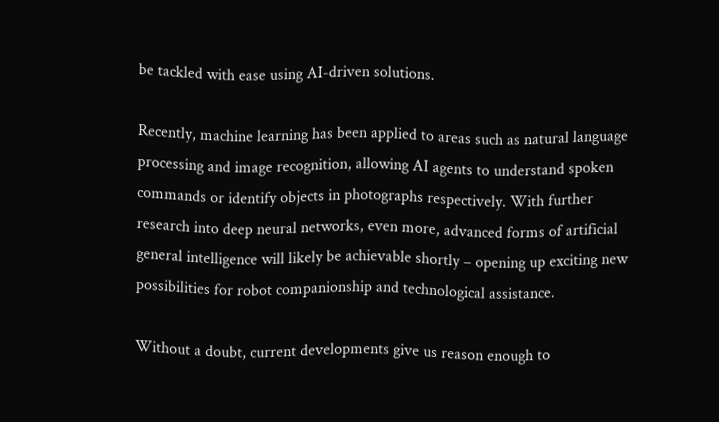be tackled with ease using AI-driven solutions.

Recently, machine learning has been applied to areas such as natural language processing and image recognition, allowing AI agents to understand spoken commands or identify objects in photographs respectively. With further research into deep neural networks, even more, advanced forms of artificial general intelligence will likely be achievable shortly – opening up exciting new possibilities for robot companionship and technological assistance.

Without a doubt, current developments give us reason enough to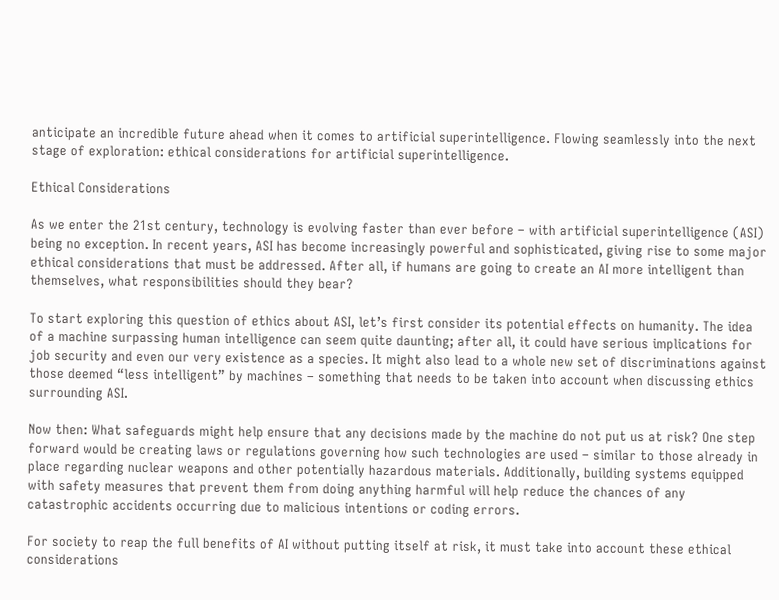anticipate an incredible future ahead when it comes to artificial superintelligence. Flowing seamlessly into the next stage of exploration: ethical considerations for artificial superintelligence.

Ethical Considerations

As we enter the 21st century, technology is evolving faster than ever before – with artificial superintelligence (ASI) being no exception. In recent years, ASI has become increasingly powerful and sophisticated, giving rise to some major ethical considerations that must be addressed. After all, if humans are going to create an AI more intelligent than themselves, what responsibilities should they bear?

To start exploring this question of ethics about ASI, let’s first consider its potential effects on humanity. The idea of a machine surpassing human intelligence can seem quite daunting; after all, it could have serious implications for job security and even our very existence as a species. It might also lead to a whole new set of discriminations against those deemed “less intelligent” by machines – something that needs to be taken into account when discussing ethics surrounding ASI.

Now then: What safeguards might help ensure that any decisions made by the machine do not put us at risk? One step forward would be creating laws or regulations governing how such technologies are used – similar to those already in place regarding nuclear weapons and other potentially hazardous materials. Additionally, building systems equipped with safety measures that prevent them from doing anything harmful will help reduce the chances of any catastrophic accidents occurring due to malicious intentions or coding errors.

For society to reap the full benefits of AI without putting itself at risk, it must take into account these ethical considerations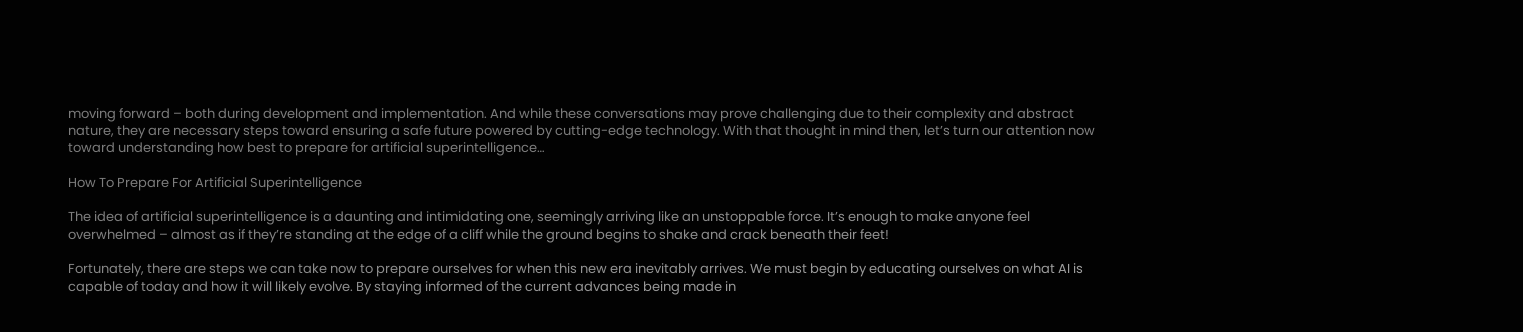moving forward – both during development and implementation. And while these conversations may prove challenging due to their complexity and abstract nature, they are necessary steps toward ensuring a safe future powered by cutting-edge technology. With that thought in mind then, let’s turn our attention now toward understanding how best to prepare for artificial superintelligence…

How To Prepare For Artificial Superintelligence

The idea of artificial superintelligence is a daunting and intimidating one, seemingly arriving like an unstoppable force. It’s enough to make anyone feel overwhelmed – almost as if they’re standing at the edge of a cliff while the ground begins to shake and crack beneath their feet!

Fortunately, there are steps we can take now to prepare ourselves for when this new era inevitably arrives. We must begin by educating ourselves on what AI is capable of today and how it will likely evolve. By staying informed of the current advances being made in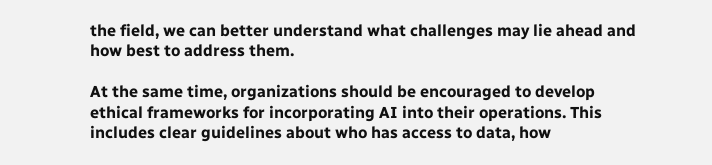the field, we can better understand what challenges may lie ahead and how best to address them.

At the same time, organizations should be encouraged to develop ethical frameworks for incorporating AI into their operations. This includes clear guidelines about who has access to data, how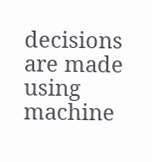decisions are made using machine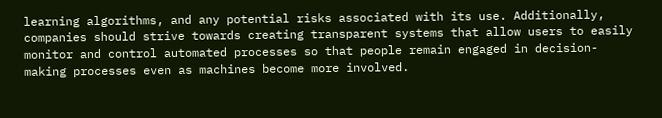learning algorithms, and any potential risks associated with its use. Additionally, companies should strive towards creating transparent systems that allow users to easily monitor and control automated processes so that people remain engaged in decision-making processes even as machines become more involved.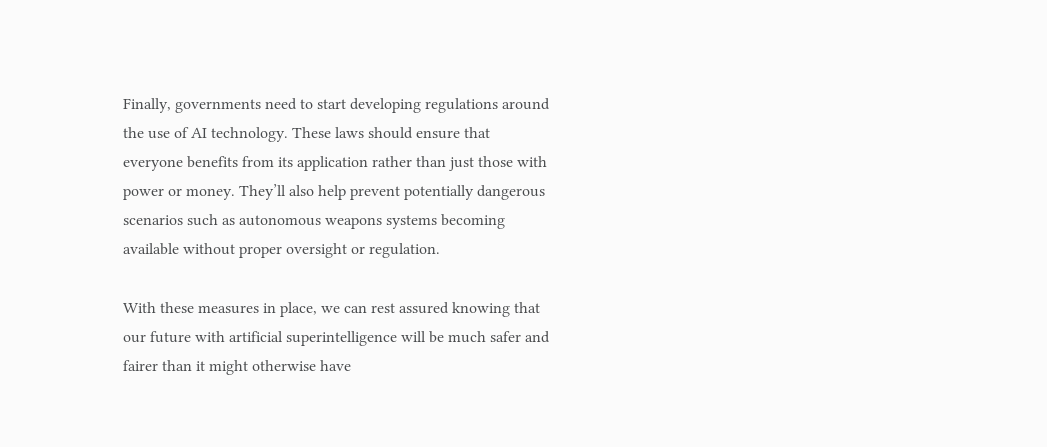Finally, governments need to start developing regulations around the use of AI technology. These laws should ensure that everyone benefits from its application rather than just those with power or money. They’ll also help prevent potentially dangerous scenarios such as autonomous weapons systems becoming available without proper oversight or regulation.

With these measures in place, we can rest assured knowing that our future with artificial superintelligence will be much safer and fairer than it might otherwise have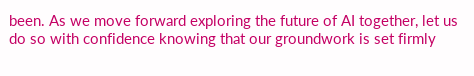been. As we move forward exploring the future of AI together, let us do so with confidence knowing that our groundwork is set firmly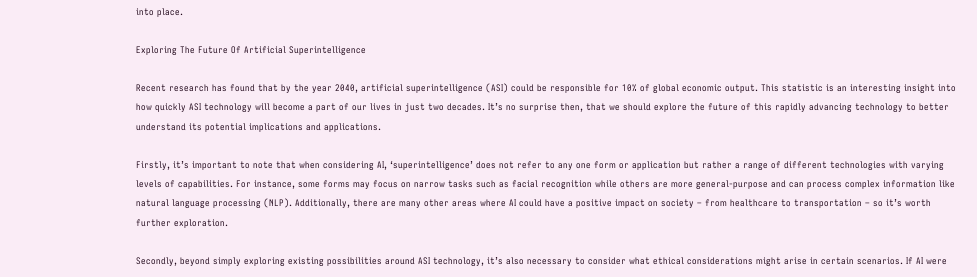into place.

Exploring The Future Of Artificial Superintelligence

Recent research has found that by the year 2040, artificial superintelligence (ASI) could be responsible for 10% of global economic output. This statistic is an interesting insight into how quickly ASI technology will become a part of our lives in just two decades. It’s no surprise then, that we should explore the future of this rapidly advancing technology to better understand its potential implications and applications.

Firstly, it’s important to note that when considering AI, ‘superintelligence’ does not refer to any one form or application but rather a range of different technologies with varying levels of capabilities. For instance, some forms may focus on narrow tasks such as facial recognition while others are more general-purpose and can process complex information like natural language processing (NLP). Additionally, there are many other areas where AI could have a positive impact on society – from healthcare to transportation – so it’s worth further exploration.

Secondly, beyond simply exploring existing possibilities around ASI technology, it’s also necessary to consider what ethical considerations might arise in certain scenarios. If AI were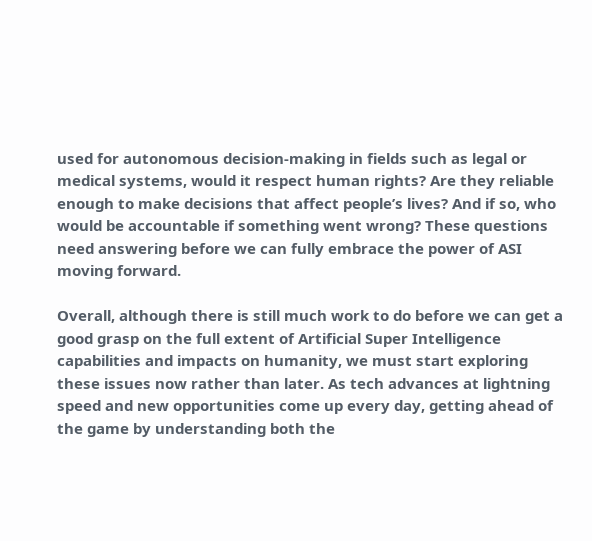used for autonomous decision-making in fields such as legal or medical systems, would it respect human rights? Are they reliable enough to make decisions that affect people’s lives? And if so, who would be accountable if something went wrong? These questions need answering before we can fully embrace the power of ASI moving forward.

Overall, although there is still much work to do before we can get a good grasp on the full extent of Artificial Super Intelligence capabilities and impacts on humanity, we must start exploring these issues now rather than later. As tech advances at lightning speed and new opportunities come up every day, getting ahead of the game by understanding both the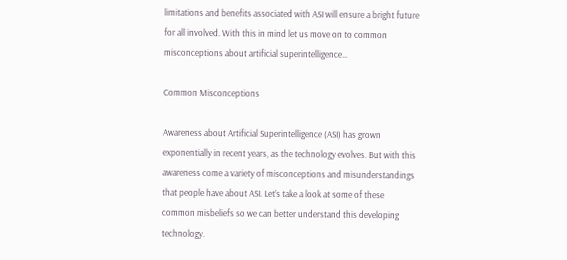limitations and benefits associated with ASI will ensure a bright future for all involved. With this in mind let us move on to common misconceptions about artificial superintelligence…

Common Misconceptions

Awareness about Artificial Superintelligence (ASI) has grown exponentially in recent years, as the technology evolves. But with this awareness come a variety of misconceptions and misunderstandings that people have about ASI. Let’s take a look at some of these common misbeliefs so we can better understand this developing technology.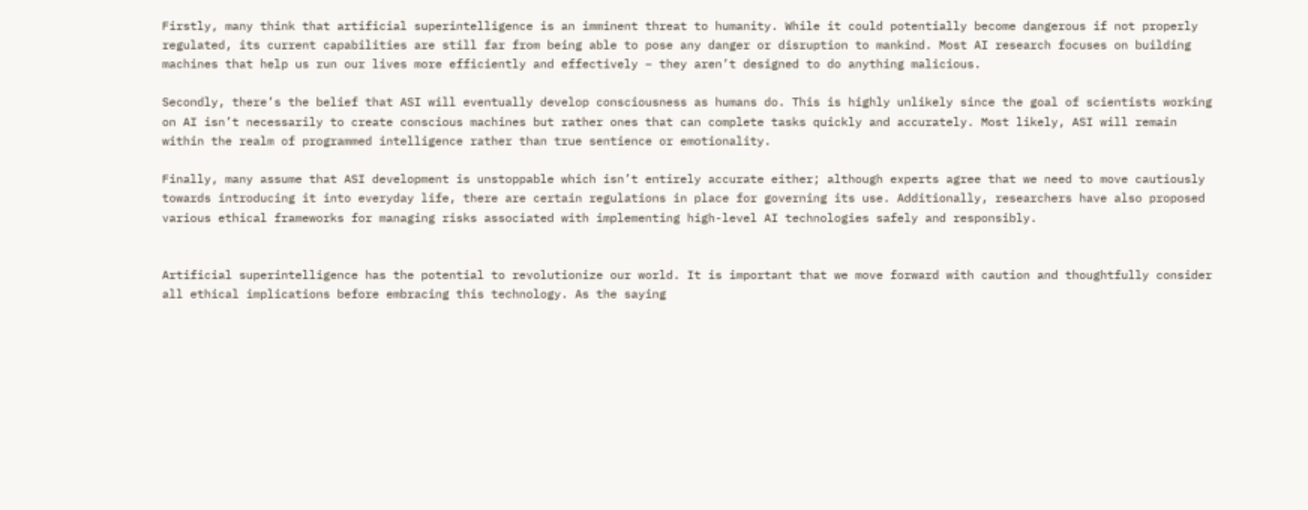Firstly, many think that artificial superintelligence is an imminent threat to humanity. While it could potentially become dangerous if not properly regulated, its current capabilities are still far from being able to pose any danger or disruption to mankind. Most AI research focuses on building machines that help us run our lives more efficiently and effectively – they aren’t designed to do anything malicious.

Secondly, there’s the belief that ASI will eventually develop consciousness as humans do. This is highly unlikely since the goal of scientists working on AI isn’t necessarily to create conscious machines but rather ones that can complete tasks quickly and accurately. Most likely, ASI will remain within the realm of programmed intelligence rather than true sentience or emotionality.

Finally, many assume that ASI development is unstoppable which isn’t entirely accurate either; although experts agree that we need to move cautiously towards introducing it into everyday life, there are certain regulations in place for governing its use. Additionally, researchers have also proposed various ethical frameworks for managing risks associated with implementing high-level AI technologies safely and responsibly.


Artificial superintelligence has the potential to revolutionize our world. It is important that we move forward with caution and thoughtfully consider all ethical implications before embracing this technology. As the saying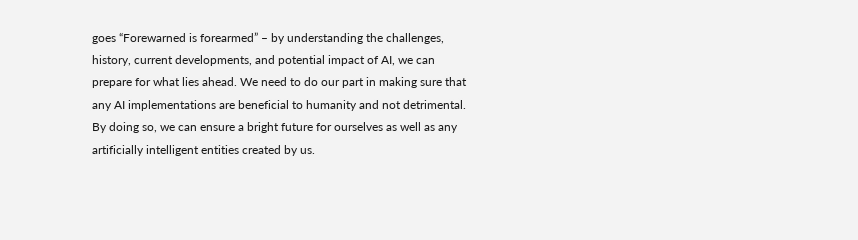goes “Forewarned is forearmed” – by understanding the challenges, history, current developments, and potential impact of AI, we can prepare for what lies ahead. We need to do our part in making sure that any AI implementations are beneficial to humanity and not detrimental. By doing so, we can ensure a bright future for ourselves as well as any artificially intelligent entities created by us.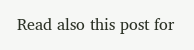Read also this post for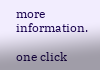more information.

one click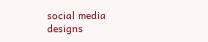social media designs